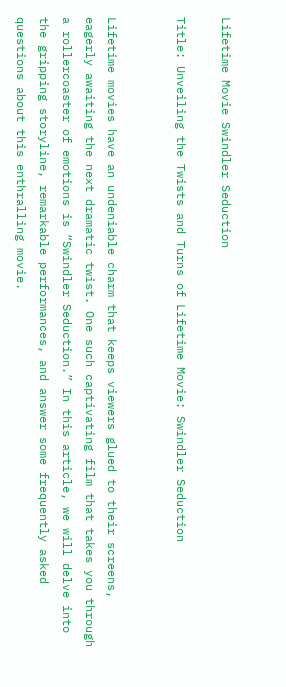Lifetime Movie Swindler Seduction

Title: Unveiling the Twists and Turns of Lifetime Movie: Swindler Seduction


Lifetime movies have an undeniable charm that keeps viewers glued to their screens, eagerly awaiting the next dramatic twist. One such captivating film that takes you through a rollercoaster of emotions is “Swindler Seduction.” In this article, we will delve into the gripping storyline, remarkable performances, and answer some frequently asked questions about this enthralling movie.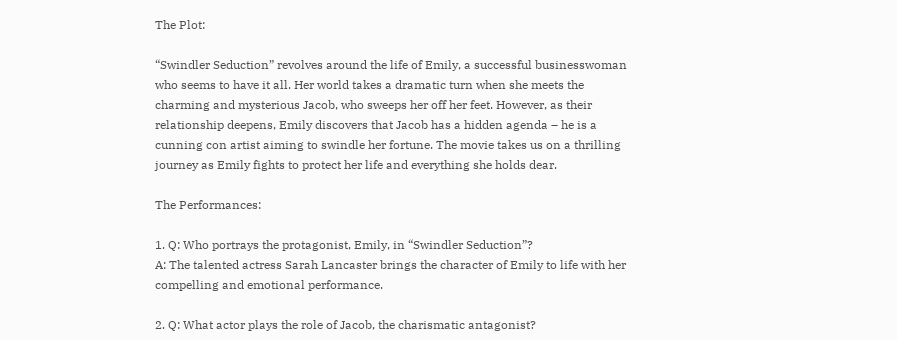The Plot:

“Swindler Seduction” revolves around the life of Emily, a successful businesswoman who seems to have it all. Her world takes a dramatic turn when she meets the charming and mysterious Jacob, who sweeps her off her feet. However, as their relationship deepens, Emily discovers that Jacob has a hidden agenda – he is a cunning con artist aiming to swindle her fortune. The movie takes us on a thrilling journey as Emily fights to protect her life and everything she holds dear.

The Performances:

1. Q: Who portrays the protagonist, Emily, in “Swindler Seduction”?
A: The talented actress Sarah Lancaster brings the character of Emily to life with her compelling and emotional performance.

2. Q: What actor plays the role of Jacob, the charismatic antagonist?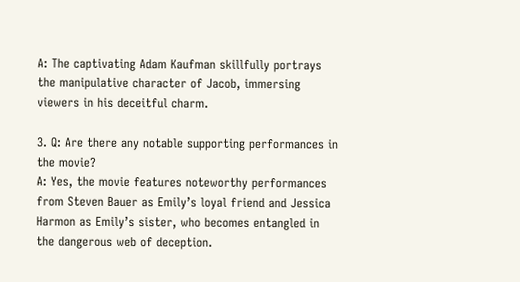A: The captivating Adam Kaufman skillfully portrays the manipulative character of Jacob, immersing viewers in his deceitful charm.

3. Q: Are there any notable supporting performances in the movie?
A: Yes, the movie features noteworthy performances from Steven Bauer as Emily’s loyal friend and Jessica Harmon as Emily’s sister, who becomes entangled in the dangerous web of deception.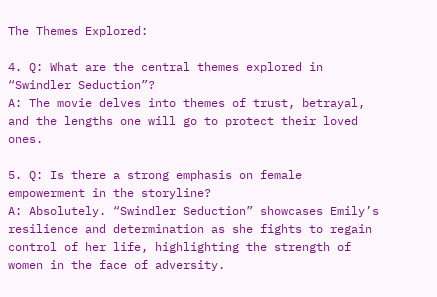The Themes Explored:

4. Q: What are the central themes explored in “Swindler Seduction”?
A: The movie delves into themes of trust, betrayal, and the lengths one will go to protect their loved ones.

5. Q: Is there a strong emphasis on female empowerment in the storyline?
A: Absolutely. “Swindler Seduction” showcases Emily’s resilience and determination as she fights to regain control of her life, highlighting the strength of women in the face of adversity.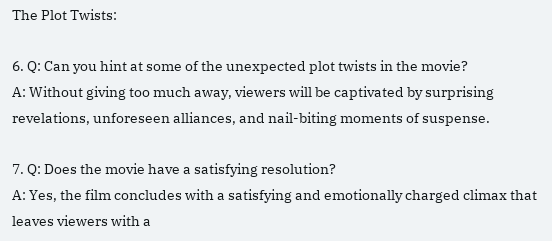The Plot Twists:

6. Q: Can you hint at some of the unexpected plot twists in the movie?
A: Without giving too much away, viewers will be captivated by surprising revelations, unforeseen alliances, and nail-biting moments of suspense.

7. Q: Does the movie have a satisfying resolution?
A: Yes, the film concludes with a satisfying and emotionally charged climax that leaves viewers with a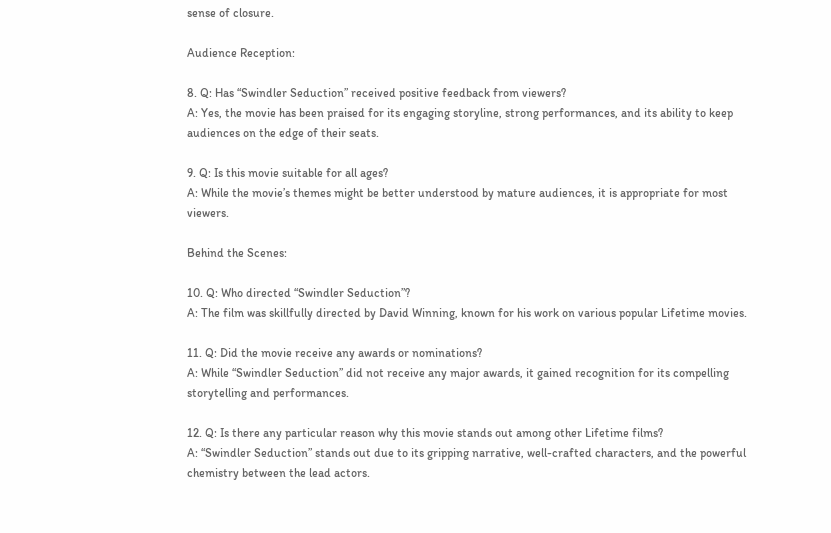sense of closure.

Audience Reception:

8. Q: Has “Swindler Seduction” received positive feedback from viewers?
A: Yes, the movie has been praised for its engaging storyline, strong performances, and its ability to keep audiences on the edge of their seats.

9. Q: Is this movie suitable for all ages?
A: While the movie’s themes might be better understood by mature audiences, it is appropriate for most viewers.

Behind the Scenes:

10. Q: Who directed “Swindler Seduction”?
A: The film was skillfully directed by David Winning, known for his work on various popular Lifetime movies.

11. Q: Did the movie receive any awards or nominations?
A: While “Swindler Seduction” did not receive any major awards, it gained recognition for its compelling storytelling and performances.

12. Q: Is there any particular reason why this movie stands out among other Lifetime films?
A: “Swindler Seduction” stands out due to its gripping narrative, well-crafted characters, and the powerful chemistry between the lead actors.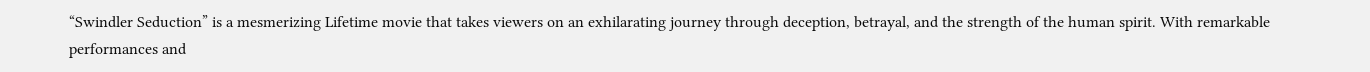“Swindler Seduction” is a mesmerizing Lifetime movie that takes viewers on an exhilarating journey through deception, betrayal, and the strength of the human spirit. With remarkable performances and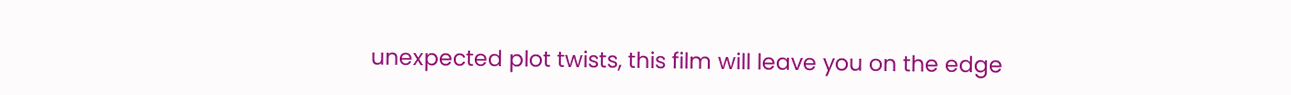unexpected plot twists, this film will leave you on the edge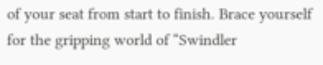of your seat from start to finish. Brace yourself for the gripping world of “Swindler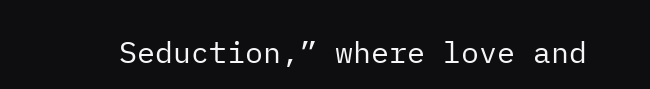Seduction,” where love and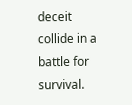deceit collide in a battle for survival.